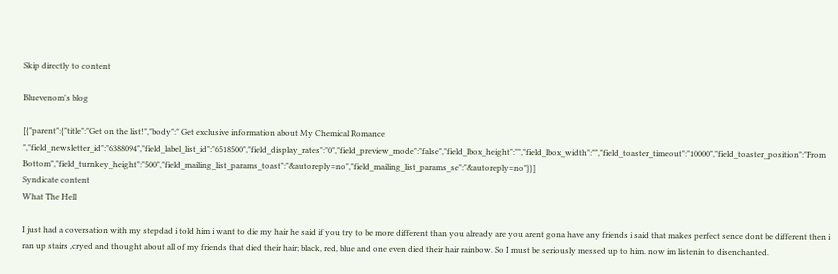Skip directly to content

Bluevenom's blog

[{"parent":{"title":"Get on the list!","body":" Get exclusive information about My Chemical Romance ","field_newsletter_id":"6388094","field_label_list_id":"6518500","field_display_rates":"0","field_preview_mode":"false","field_lbox_height":"","field_lbox_width":"","field_toaster_timeout":"10000","field_toaster_position":"From Bottom","field_turnkey_height":"500","field_mailing_list_params_toast":"&autoreply=no","field_mailing_list_params_se":"&autoreply=no"}}]
Syndicate content
What The Hell

I just had a coversation with my stepdad i told him i want to die my hair he said if you try to be more different than you already are you arent gona have any friends i said that makes perfect sence dont be different then i ran up stairs ,cryed and thought about all of my friends that died their hair; black, red, blue and one even died their hair rainbow. So I must be seriously messed up to him. now im listenin to disenchanted.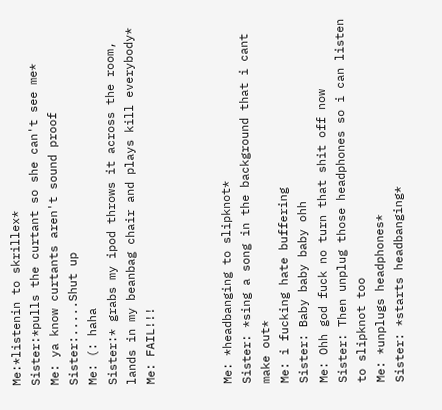Me:*listenin to skrillex*
Sister:*pulls the curtant so she can't see me*
Me: ya know curtants aren't sound proof
Sister:.....Shut up
Me: (: haha
Sister:* grabs my ipod throws it across the room, lands in my beanbag chair and plays kill everybody*
Me: FAIL!!!



Me: *headbanging to slipknot*
Sister: *sing a song in the background that i cant make out*
Me: i fucking hate buffering
Sister: Baby baby baby ohh
Me: Ohh god fuck no turn that shit off now
Sister: Then unplug those headphones so i can listen to slipknot too
Me: *unplugs headphones*
Sister: *starts headbanging*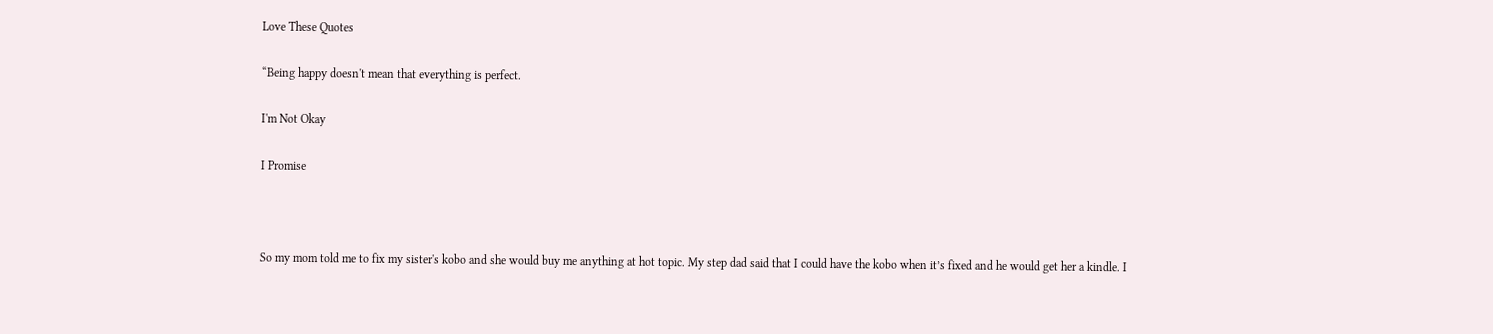Love These Quotes

“Being happy doesn't mean that everything is perfect.

I'm Not Okay

I Promise



So my mom told me to fix my sister's kobo and she would buy me anything at hot topic. My step dad said that I could have the kobo when it’s fixed and he would get her a kindle. I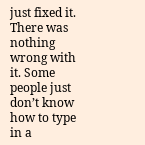just fixed it. There was nothing wrong with it. Some people just don’t know how to type in a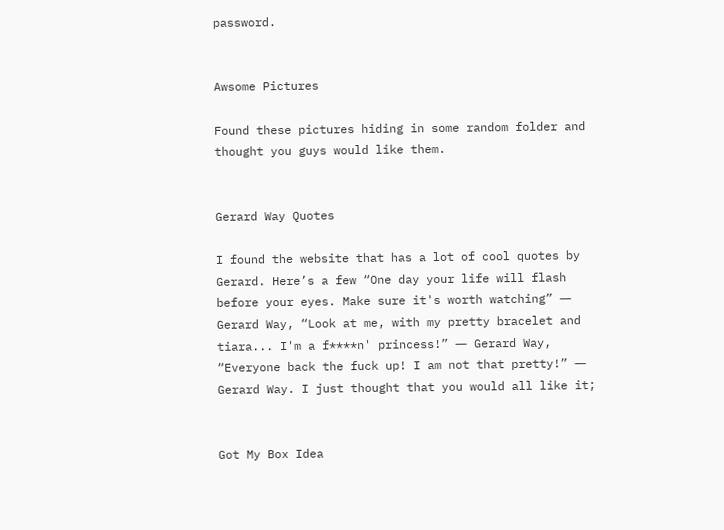password.


Awsome Pictures

Found these pictures hiding in some random folder and thought you guys would like them.


Gerard Way Quotes

I found the website that has a lot of cool quotes by Gerard. Here’s a few “One day your life will flash before your eyes. Make sure it's worth watching” ― Gerard Way, “Look at me, with my pretty bracelet and tiara... I'm a f****n' princess!” ― Gerard Way, “Everyone back the fuck up! I am not that pretty!” ― Gerard Way. I just thought that you would all like it;


Got My Box Idea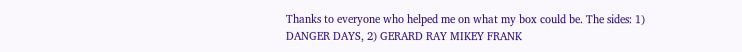Thanks to everyone who helped me on what my box could be. The sides: 1) DANGER DAYS, 2) GERARD RAY MIKEY FRANK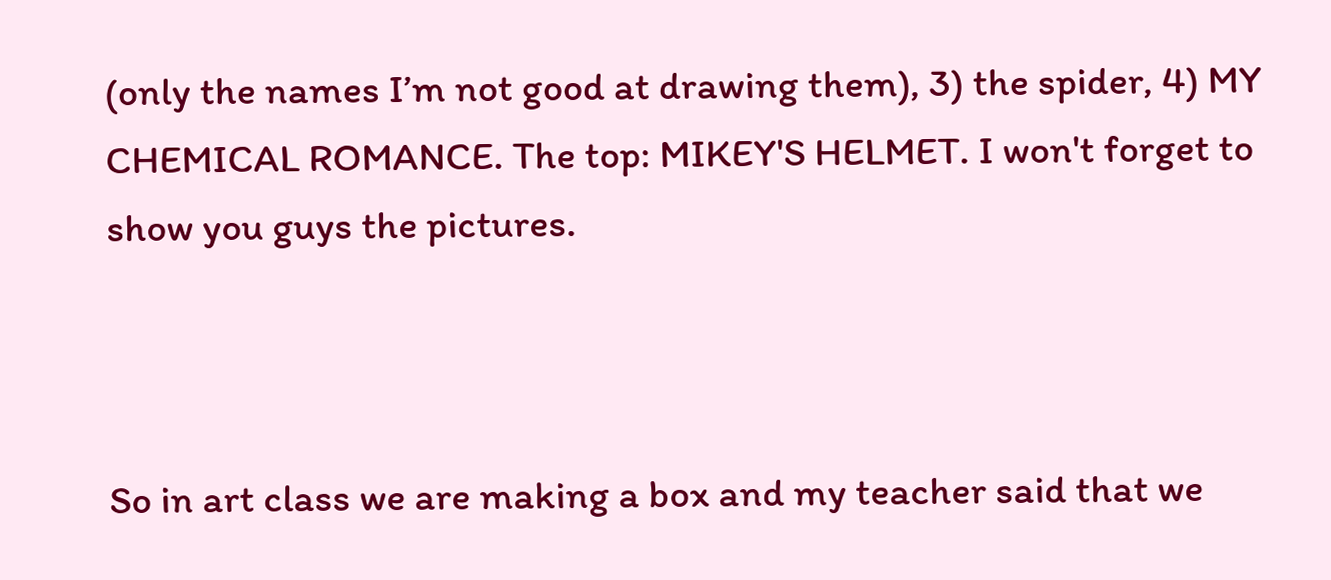(only the names I’m not good at drawing them), 3) the spider, 4) MY CHEMICAL ROMANCE. The top: MIKEY'S HELMET. I won't forget to show you guys the pictures.



So in art class we are making a box and my teacher said that we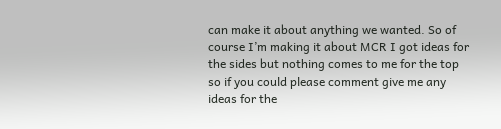can make it about anything we wanted. So of course I’m making it about MCR I got ideas for the sides but nothing comes to me for the top so if you could please comment give me any ideas for the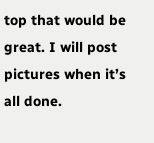top that would be great. I will post pictures when it’s all done.